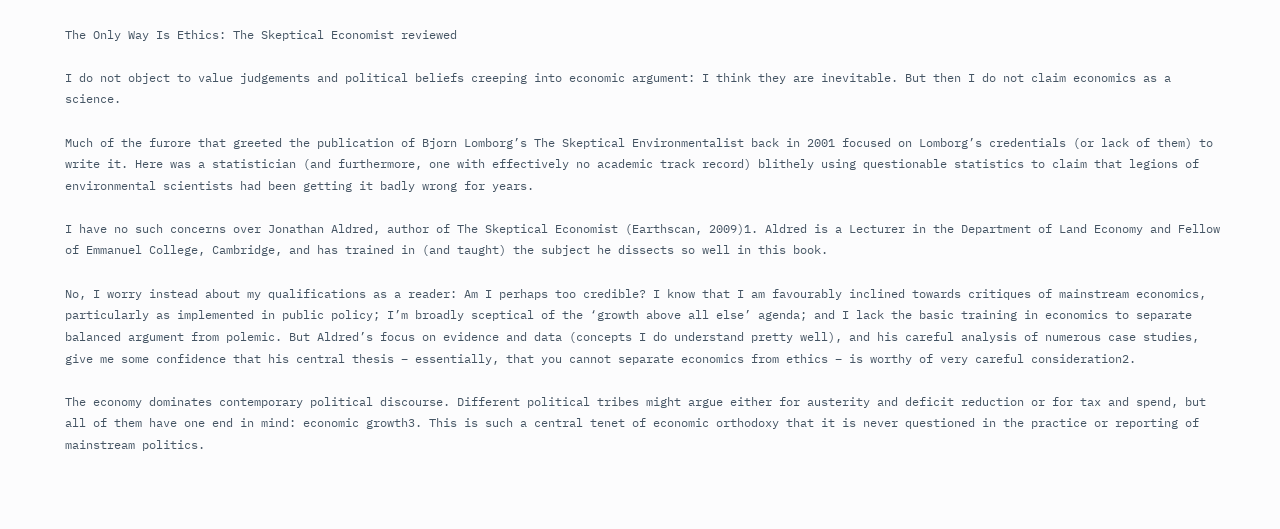The Only Way Is Ethics: The Skeptical Economist reviewed

I do not object to value judgements and political beliefs creeping into economic argument: I think they are inevitable. But then I do not claim economics as a science.

Much of the furore that greeted the publication of Bjorn Lomborg’s The Skeptical Environmentalist back in 2001 focused on Lomborg’s credentials (or lack of them) to write it. Here was a statistician (and furthermore, one with effectively no academic track record) blithely using questionable statistics to claim that legions of environmental scientists had been getting it badly wrong for years.

I have no such concerns over Jonathan Aldred, author of The Skeptical Economist (Earthscan, 2009)1. Aldred is a Lecturer in the Department of Land Economy and Fellow of Emmanuel College, Cambridge, and has trained in (and taught) the subject he dissects so well in this book.

No, I worry instead about my qualifications as a reader: Am I perhaps too credible? I know that I am favourably inclined towards critiques of mainstream economics, particularly as implemented in public policy; I’m broadly sceptical of the ‘growth above all else’ agenda; and I lack the basic training in economics to separate balanced argument from polemic. But Aldred’s focus on evidence and data (concepts I do understand pretty well), and his careful analysis of numerous case studies, give me some confidence that his central thesis – essentially, that you cannot separate economics from ethics – is worthy of very careful consideration2.

The economy dominates contemporary political discourse. Different political tribes might argue either for austerity and deficit reduction or for tax and spend, but all of them have one end in mind: economic growth3. This is such a central tenet of economic orthodoxy that it is never questioned in the practice or reporting of mainstream politics.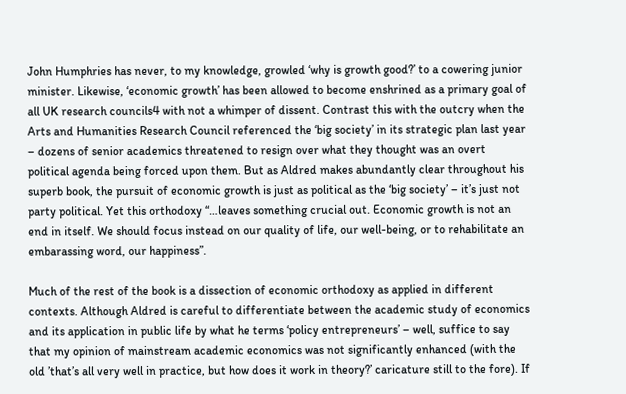John Humphries has never, to my knowledge, growled ‘why is growth good?’ to a cowering junior minister. Likewise, ‘economic growth’ has been allowed to become enshrined as a primary goal of all UK research councils4 with not a whimper of dissent. Contrast this with the outcry when the Arts and Humanities Research Council referenced the ‘big society’ in its strategic plan last year – dozens of senior academics threatened to resign over what they thought was an overt political agenda being forced upon them. But as Aldred makes abundantly clear throughout his superb book, the pursuit of economic growth is just as political as the ‘big society’ – it’s just not party political. Yet this orthodoxy “…leaves something crucial out. Economic growth is not an end in itself. We should focus instead on our quality of life, our well-being, or to rehabilitate an embarassing word, our happiness”.

Much of the rest of the book is a dissection of economic orthodoxy as applied in different contexts. Although Aldred is careful to differentiate between the academic study of economics and its application in public life by what he terms ‘policy entrepreneurs’ – well, suffice to say that my opinion of mainstream academic economics was not significantly enhanced (with the old ’that’s all very well in practice, but how does it work in theory?’ caricature still to the fore). If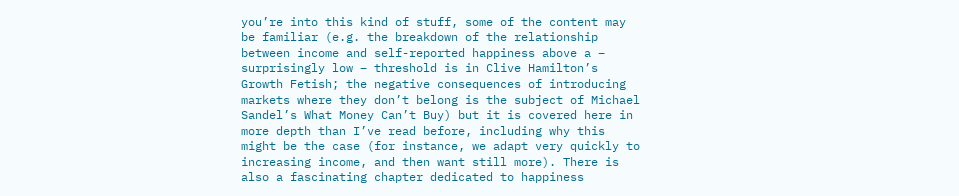you’re into this kind of stuff, some of the content may be familiar (e.g. the breakdown of the relationship between income and self-reported happiness above a – surprisingly low – threshold is in Clive Hamilton’s Growth Fetish; the negative consequences of introducing markets where they don’t belong is the subject of Michael Sandel’s What Money Can’t Buy) but it is covered here in more depth than I’ve read before, including why this might be the case (for instance, we adapt very quickly to increasing income, and then want still more). There is also a fascinating chapter dedicated to happiness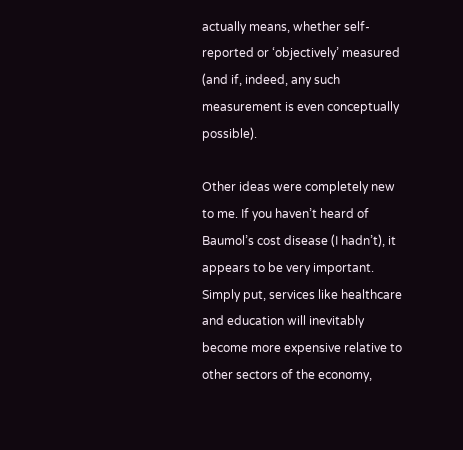actually means, whether self-reported or ‘objectively’ measured (and if, indeed, any such measurement is even conceptually possible).

Other ideas were completely new to me. If you haven’t heard of Baumol’s cost disease (I hadn’t), it appears to be very important. Simply put, services like healthcare and education will inevitably become more expensive relative to other sectors of the economy,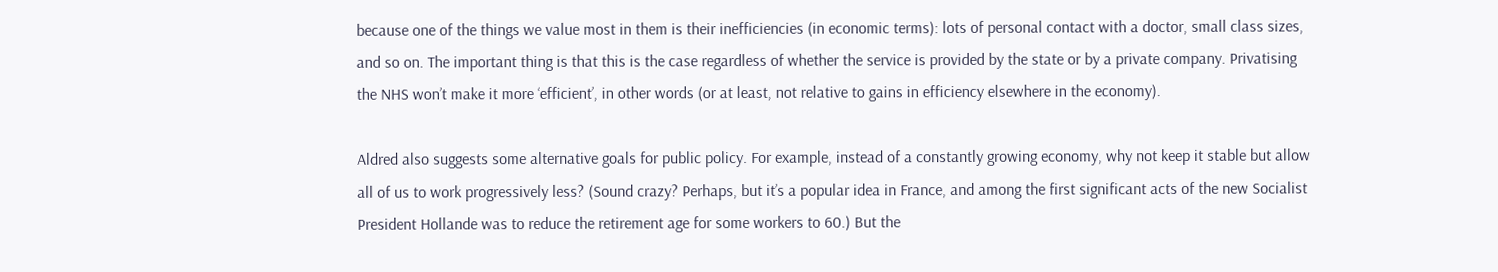because one of the things we value most in them is their inefficiencies (in economic terms): lots of personal contact with a doctor, small class sizes, and so on. The important thing is that this is the case regardless of whether the service is provided by the state or by a private company. Privatising the NHS won’t make it more ‘efficient’, in other words (or at least, not relative to gains in efficiency elsewhere in the economy).

Aldred also suggests some alternative goals for public policy. For example, instead of a constantly growing economy, why not keep it stable but allow all of us to work progressively less? (Sound crazy? Perhaps, but it’s a popular idea in France, and among the first significant acts of the new Socialist President Hollande was to reduce the retirement age for some workers to 60.) But the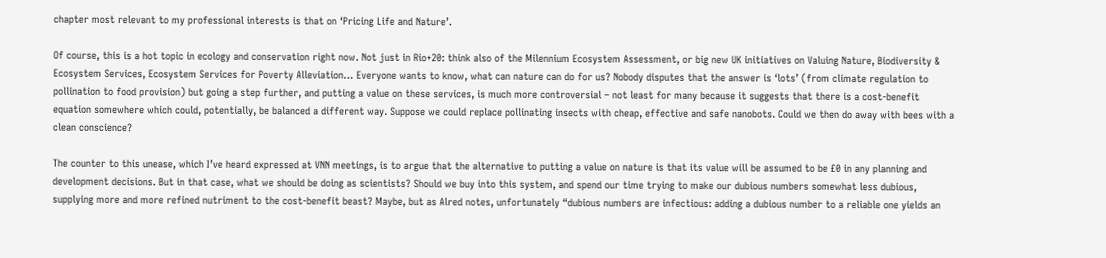chapter most relevant to my professional interests is that on ‘Pricing Life and Nature’.

Of course, this is a hot topic in ecology and conservation right now. Not just in Rio+20: think also of the Milennium Ecosystem Assessment, or big new UK initiatives on Valuing Nature, Biodiversity & Ecosystem Services, Ecosystem Services for Poverty Alleviation… Everyone wants to know, what can nature can do for us? Nobody disputes that the answer is ‘lots’ (from climate regulation to pollination to food provision) but going a step further, and putting a value on these services, is much more controversial – not least for many because it suggests that there is a cost-benefit equation somewhere which could, potentially, be balanced a different way. Suppose we could replace pollinating insects with cheap, effective and safe nanobots. Could we then do away with bees with a clean conscience?

The counter to this unease, which I’ve heard expressed at VNN meetings, is to argue that the alternative to putting a value on nature is that its value will be assumed to be £0 in any planning and development decisions. But in that case, what we should be doing as scientists? Should we buy into this system, and spend our time trying to make our dubious numbers somewhat less dubious, supplying more and more refined nutriment to the cost-benefit beast? Maybe, but as Alred notes, unfortunately “dubious numbers are infectious: adding a dubious number to a reliable one yields an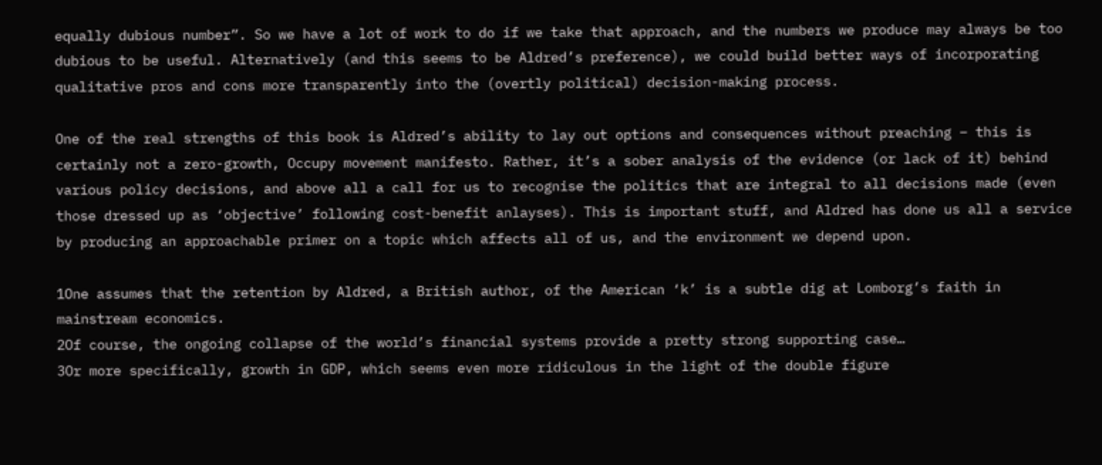equally dubious number”. So we have a lot of work to do if we take that approach, and the numbers we produce may always be too dubious to be useful. Alternatively (and this seems to be Aldred’s preference), we could build better ways of incorporating qualitative pros and cons more transparently into the (overtly political) decision-making process.

One of the real strengths of this book is Aldred’s ability to lay out options and consequences without preaching – this is certainly not a zero-growth, Occupy movement manifesto. Rather, it’s a sober analysis of the evidence (or lack of it) behind various policy decisions, and above all a call for us to recognise the politics that are integral to all decisions made (even those dressed up as ‘objective’ following cost-benefit anlayses). This is important stuff, and Aldred has done us all a service by producing an approachable primer on a topic which affects all of us, and the environment we depend upon.

1One assumes that the retention by Aldred, a British author, of the American ‘k’ is a subtle dig at Lomborg’s faith in mainstream economics.
2Of course, the ongoing collapse of the world’s financial systems provide a pretty strong supporting case…
3Or more specifically, growth in GDP, which seems even more ridiculous in the light of the double figure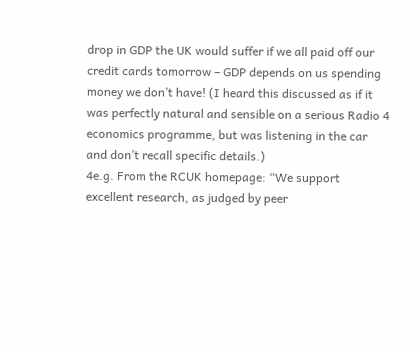drop in GDP the UK would suffer if we all paid off our credit cards tomorrow – GDP depends on us spending money we don’t have! (I heard this discussed as if it was perfectly natural and sensible on a serious Radio 4 economics programme, but was listening in the car and don’t recall specific details.)
4e.g. From the RCUK homepage: “We support excellent research, as judged by peer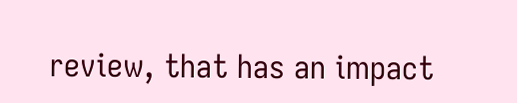review, that has an impact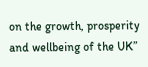on the growth, prosperity and wellbeing of the UK”